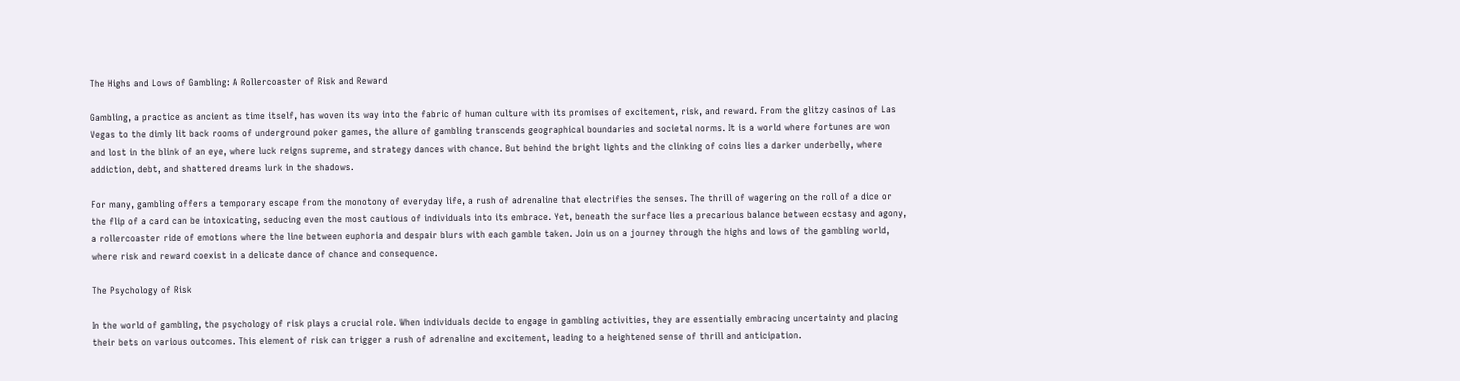The Highs and Lows of Gambling: A Rollercoaster of Risk and Reward

Gambling, a practice as ancient as time itself, has woven its way into the fabric of human culture with its promises of excitement, risk, and reward. From the glitzy casinos of Las Vegas to the dimly lit back rooms of underground poker games, the allure of gambling transcends geographical boundaries and societal norms. It is a world where fortunes are won and lost in the blink of an eye, where luck reigns supreme, and strategy dances with chance. But behind the bright lights and the clinking of coins lies a darker underbelly, where addiction, debt, and shattered dreams lurk in the shadows.

For many, gambling offers a temporary escape from the monotony of everyday life, a rush of adrenaline that electrifies the senses. The thrill of wagering on the roll of a dice or the flip of a card can be intoxicating, seducing even the most cautious of individuals into its embrace. Yet, beneath the surface lies a precarious balance between ecstasy and agony, a rollercoaster ride of emotions where the line between euphoria and despair blurs with each gamble taken. Join us on a journey through the highs and lows of the gambling world, where risk and reward coexist in a delicate dance of chance and consequence.

The Psychology of Risk

In the world of gambling, the psychology of risk plays a crucial role. When individuals decide to engage in gambling activities, they are essentially embracing uncertainty and placing their bets on various outcomes. This element of risk can trigger a rush of adrenaline and excitement, leading to a heightened sense of thrill and anticipation.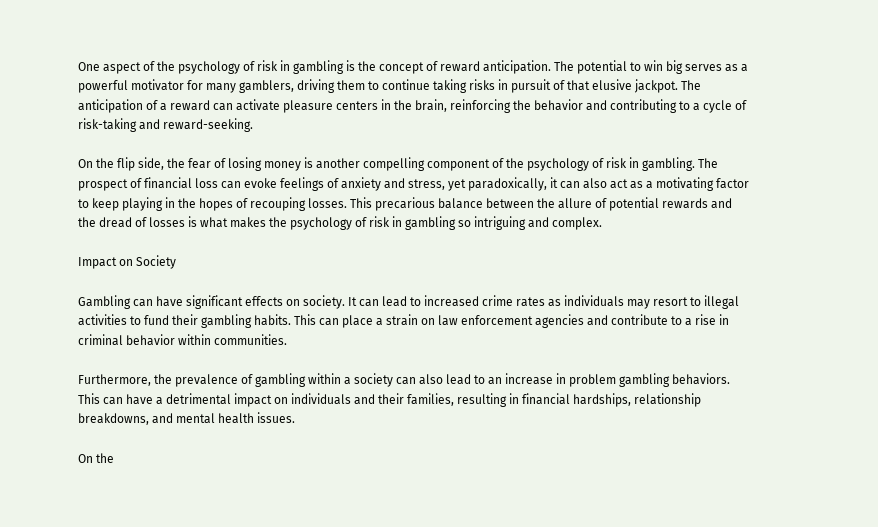One aspect of the psychology of risk in gambling is the concept of reward anticipation. The potential to win big serves as a powerful motivator for many gamblers, driving them to continue taking risks in pursuit of that elusive jackpot. The anticipation of a reward can activate pleasure centers in the brain, reinforcing the behavior and contributing to a cycle of risk-taking and reward-seeking.

On the flip side, the fear of losing money is another compelling component of the psychology of risk in gambling. The prospect of financial loss can evoke feelings of anxiety and stress, yet paradoxically, it can also act as a motivating factor to keep playing in the hopes of recouping losses. This precarious balance between the allure of potential rewards and the dread of losses is what makes the psychology of risk in gambling so intriguing and complex.

Impact on Society

Gambling can have significant effects on society. It can lead to increased crime rates as individuals may resort to illegal activities to fund their gambling habits. This can place a strain on law enforcement agencies and contribute to a rise in criminal behavior within communities.

Furthermore, the prevalence of gambling within a society can also lead to an increase in problem gambling behaviors. This can have a detrimental impact on individuals and their families, resulting in financial hardships, relationship breakdowns, and mental health issues.

On the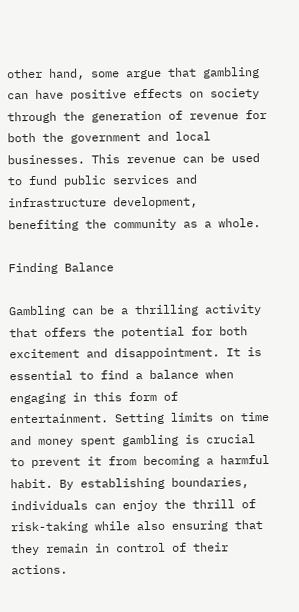other hand, some argue that gambling can have positive effects on society through the generation of revenue for both the government and local businesses. This revenue can be used to fund public services and infrastructure development, benefiting the community as a whole.

Finding Balance

Gambling can be a thrilling activity that offers the potential for both excitement and disappointment. It is essential to find a balance when engaging in this form of entertainment. Setting limits on time and money spent gambling is crucial to prevent it from becoming a harmful habit. By establishing boundaries, individuals can enjoy the thrill of risk-taking while also ensuring that they remain in control of their actions.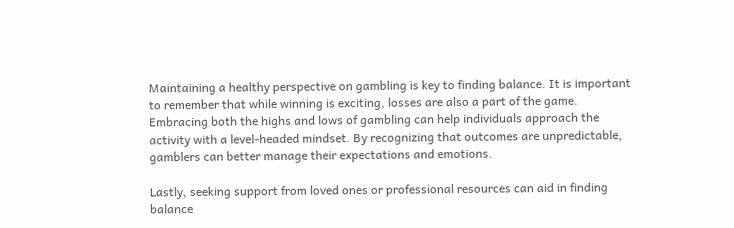Maintaining a healthy perspective on gambling is key to finding balance. It is important to remember that while winning is exciting, losses are also a part of the game. Embracing both the highs and lows of gambling can help individuals approach the activity with a level-headed mindset. By recognizing that outcomes are unpredictable, gamblers can better manage their expectations and emotions.

Lastly, seeking support from loved ones or professional resources can aid in finding balance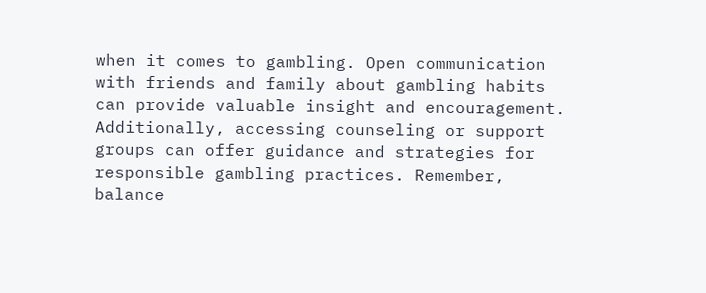when it comes to gambling. Open communication with friends and family about gambling habits can provide valuable insight and encouragement. Additionally, accessing counseling or support groups can offer guidance and strategies for responsible gambling practices. Remember, balance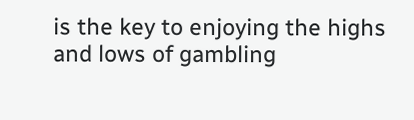is the key to enjoying the highs and lows of gambling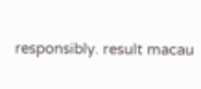responsibly. result macau